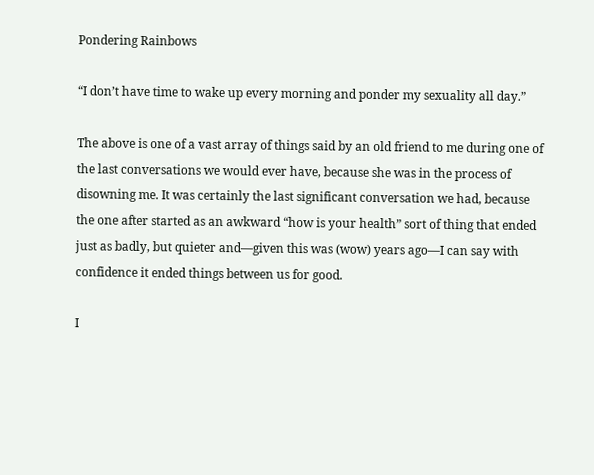Pondering Rainbows

“I don’t have time to wake up every morning and ponder my sexuality all day.”

The above is one of a vast array of things said by an old friend to me during one of the last conversations we would ever have, because she was in the process of disowning me. It was certainly the last significant conversation we had, because the one after started as an awkward “how is your health” sort of thing that ended just as badly, but quieter and—given this was (wow) years ago—I can say with confidence it ended things between us for good.

I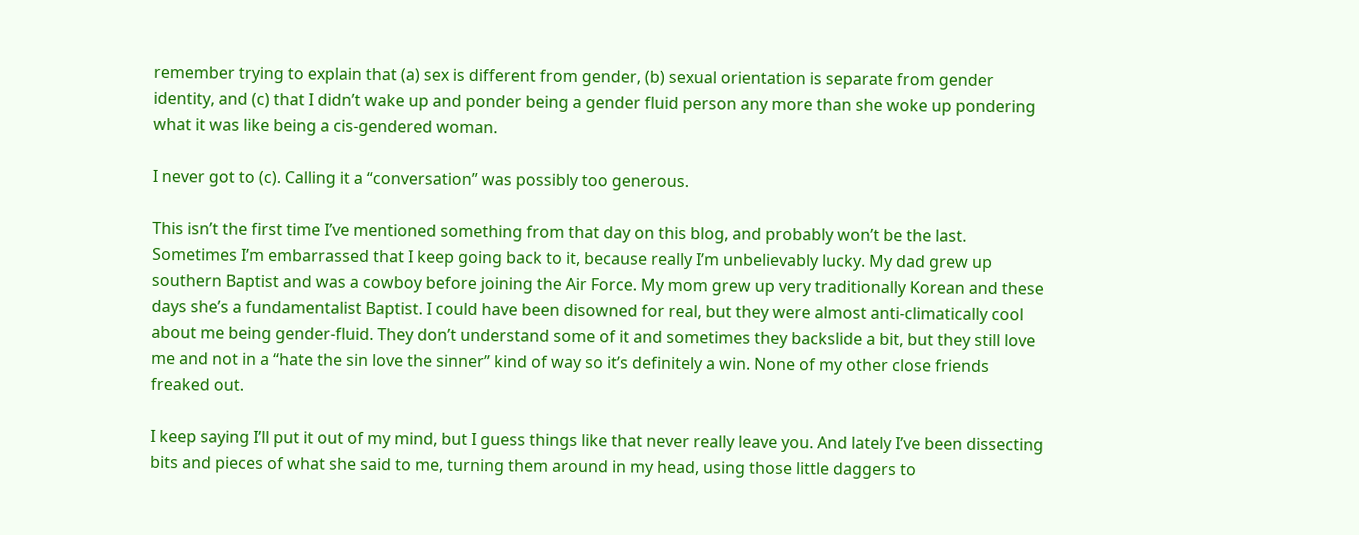remember trying to explain that (a) sex is different from gender, (b) sexual orientation is separate from gender identity, and (c) that I didn’t wake up and ponder being a gender fluid person any more than she woke up pondering what it was like being a cis-gendered woman.

I never got to (c). Calling it a “conversation” was possibly too generous.

This isn’t the first time I’ve mentioned something from that day on this blog, and probably won’t be the last. Sometimes I’m embarrassed that I keep going back to it, because really I’m unbelievably lucky. My dad grew up southern Baptist and was a cowboy before joining the Air Force. My mom grew up very traditionally Korean and these days she’s a fundamentalist Baptist. I could have been disowned for real, but they were almost anti-climatically cool about me being gender-fluid. They don’t understand some of it and sometimes they backslide a bit, but they still love me and not in a “hate the sin love the sinner” kind of way so it’s definitely a win. None of my other close friends freaked out.

I keep saying I’ll put it out of my mind, but I guess things like that never really leave you. And lately I’ve been dissecting bits and pieces of what she said to me, turning them around in my head, using those little daggers to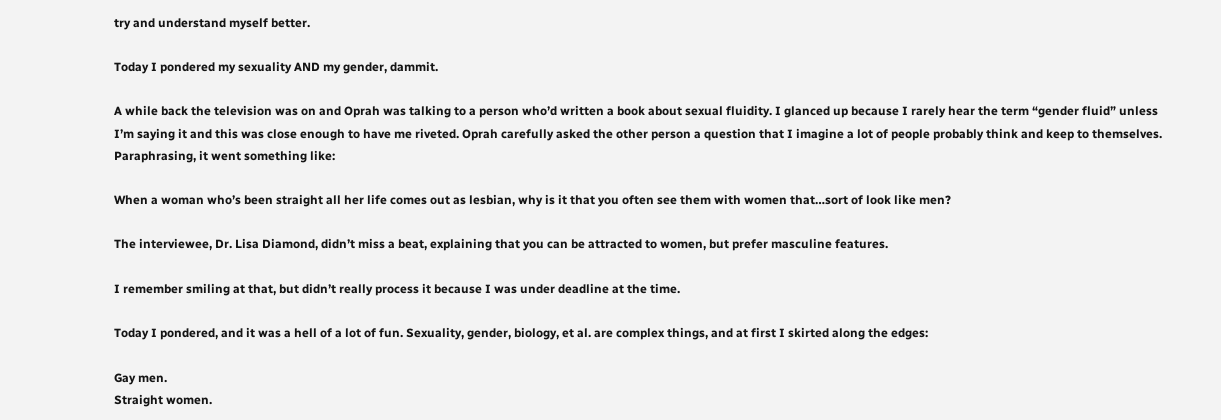try and understand myself better.

Today I pondered my sexuality AND my gender, dammit.

A while back the television was on and Oprah was talking to a person who’d written a book about sexual fluidity. I glanced up because I rarely hear the term “gender fluid” unless I’m saying it and this was close enough to have me riveted. Oprah carefully asked the other person a question that I imagine a lot of people probably think and keep to themselves. Paraphrasing, it went something like:

When a woman who’s been straight all her life comes out as lesbian, why is it that you often see them with women that…sort of look like men?

The interviewee, Dr. Lisa Diamond, didn’t miss a beat, explaining that you can be attracted to women, but prefer masculine features.

I remember smiling at that, but didn’t really process it because I was under deadline at the time.

Today I pondered, and it was a hell of a lot of fun. Sexuality, gender, biology, et al. are complex things, and at first I skirted along the edges:

Gay men.
Straight women.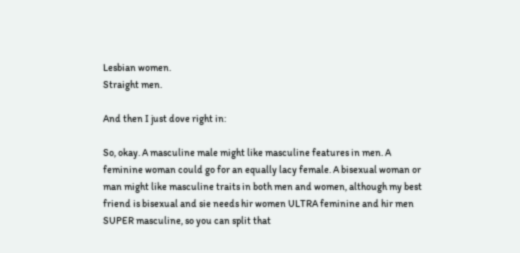Lesbian women.
Straight men.

And then I just dove right in:

So, okay. A masculine male might like masculine features in men. A feminine woman could go for an equally lacy female. A bisexual woman or man might like masculine traits in both men and women, although my best friend is bisexual and sie needs hir women ULTRA feminine and hir men SUPER masculine, so you can split that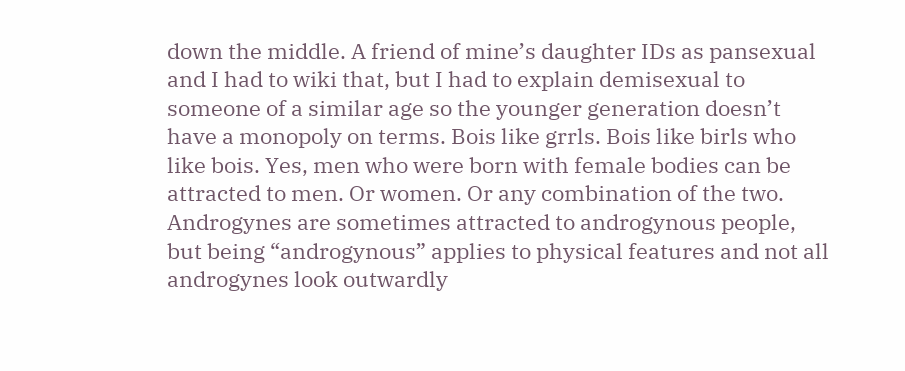down the middle. A friend of mine’s daughter IDs as pansexual and I had to wiki that, but I had to explain demisexual to someone of a similar age so the younger generation doesn’t have a monopoly on terms. Bois like grrls. Bois like birls who like bois. Yes, men who were born with female bodies can be attracted to men. Or women. Or any combination of the two. Androgynes are sometimes attracted to androgynous people, but being “androgynous” applies to physical features and not all androgynes look outwardly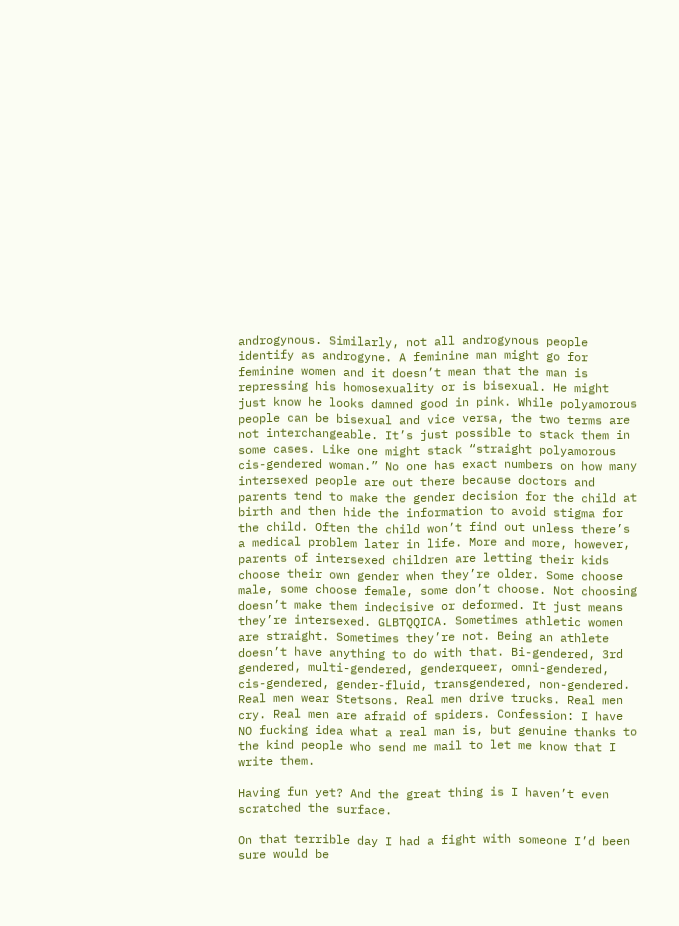androgynous. Similarly, not all androgynous people identify as androgyne. A feminine man might go for feminine women and it doesn’t mean that the man is repressing his homosexuality or is bisexual. He might just know he looks damned good in pink. While polyamorous people can be bisexual and vice versa, the two terms are not interchangeable. It’s just possible to stack them in some cases. Like one might stack “straight polyamorous cis-gendered woman.” No one has exact numbers on how many intersexed people are out there because doctors and parents tend to make the gender decision for the child at birth and then hide the information to avoid stigma for the child. Often the child won’t find out unless there’s a medical problem later in life. More and more, however, parents of intersexed children are letting their kids choose their own gender when they’re older. Some choose male, some choose female, some don’t choose. Not choosing doesn’t make them indecisive or deformed. It just means they’re intersexed. GLBTQQICA. Sometimes athletic women are straight. Sometimes they’re not. Being an athlete doesn’t have anything to do with that. Bi-gendered, 3rd gendered, multi-gendered, genderqueer, omni-gendered, cis-gendered, gender-fluid, transgendered, non-gendered. Real men wear Stetsons. Real men drive trucks. Real men cry. Real men are afraid of spiders. Confession: I have NO fucking idea what a real man is, but genuine thanks to the kind people who send me mail to let me know that I write them.

Having fun yet? And the great thing is I haven’t even scratched the surface.

On that terrible day I had a fight with someone I’d been sure would be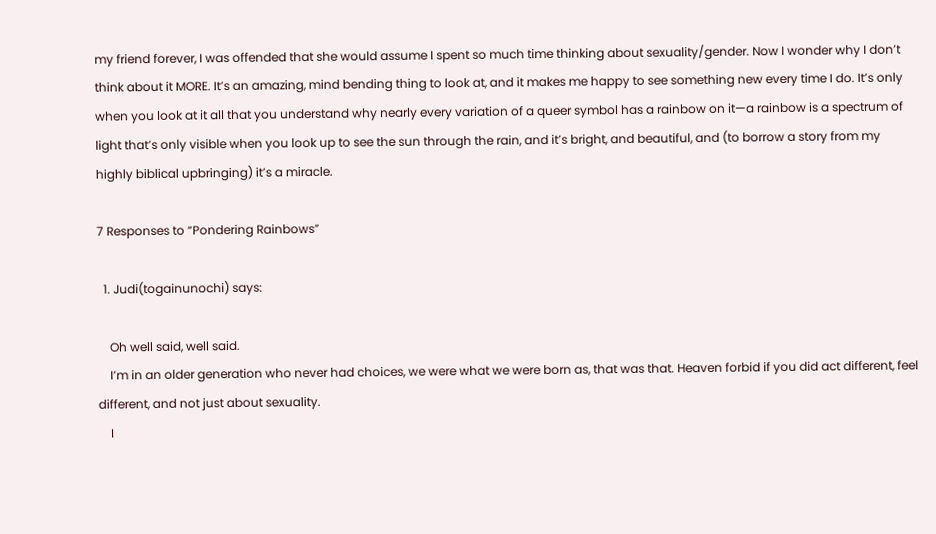my friend forever, I was offended that she would assume I spent so much time thinking about sexuality/gender. Now I wonder why I don’t think about it MORE. It’s an amazing, mind bending thing to look at, and it makes me happy to see something new every time I do. It’s only when you look at it all that you understand why nearly every variation of a queer symbol has a rainbow on it—a rainbow is a spectrum of light that’s only visible when you look up to see the sun through the rain, and it’s bright, and beautiful, and (to borrow a story from my highly biblical upbringing) it’s a miracle.

7 Responses to “Pondering Rainbows”

  1. Judi(togainunochi) says:

    Oh well said, well said.
    I’m in an older generation who never had choices, we were what we were born as, that was that. Heaven forbid if you did act different, feel different, and not just about sexuality.
    I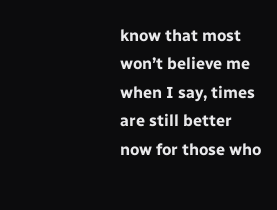know that most won’t believe me when I say, times are still better now for those who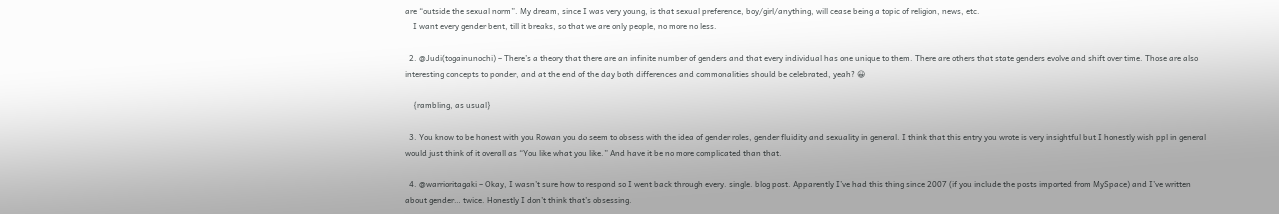are “outside the sexual norm”. My dream, since I was very young, is that sexual preference, boy/girl/anything, will cease being a topic of religion, news, etc.
    I want every gender bent, till it breaks, so that we are only people, no more no less.

  2. @Judi(togainunochi) – There’s a theory that there are an infinite number of genders and that every individual has one unique to them. There are others that state genders evolve and shift over time. Those are also interesting concepts to ponder, and at the end of the day both differences and commonalities should be celebrated, yeah? 😀

    {rambling, as usual}

  3. You know to be honest with you Rowan you do seem to obsess with the idea of gender roles, gender fluidity and sexuality in general. I think that this entry you wrote is very insightful but I honestly wish ppl in general would just think of it overall as “You like what you like.” And have it be no more complicated than that.

  4. @warrioritagaki – Okay, I wasn’t sure how to respond so I went back through every. single. blog post. Apparently I’ve had this thing since 2007 (if you include the posts imported from MySpace) and I’ve written about gender… twice. Honestly I don’t think that’s obsessing.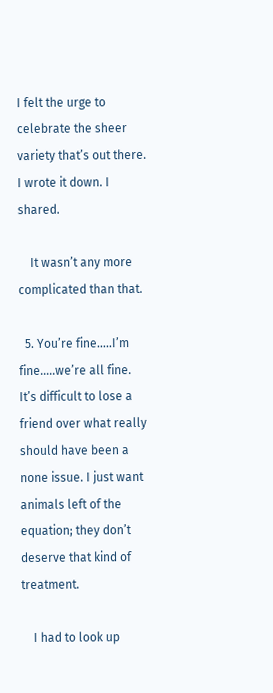I felt the urge to celebrate the sheer variety that’s out there. I wrote it down. I shared.

    It wasn’t any more complicated than that.

  5. You’re fine…..I’m fine…..we’re all fine. It’s difficult to lose a friend over what really should have been a none issue. I just want animals left of the equation; they don’t deserve that kind of treatment.

    I had to look up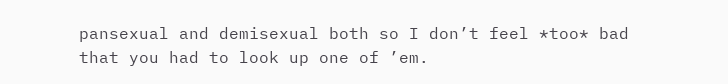pansexual and demisexual both so I don’t feel *too* bad that you had to look up one of ’em.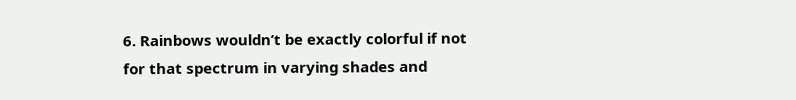6. Rainbows wouldn’t be exactly colorful if not for that spectrum in varying shades and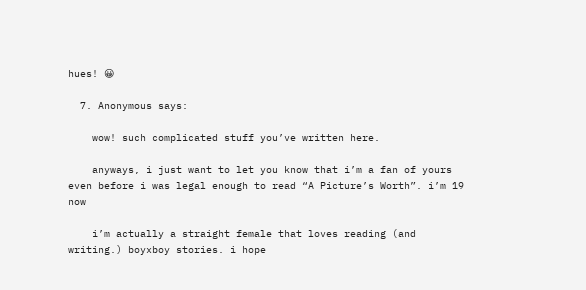hues! 😀

  7. Anonymous says:

    wow! such complicated stuff you’ve written here.

    anyways, i just want to let you know that i’m a fan of yours even before i was legal enough to read “A Picture’s Worth”. i’m 19 now

    i’m actually a straight female that loves reading (and writing.) boyxboy stories. i hope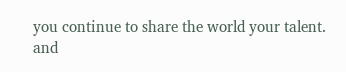you continue to share the world your talent. and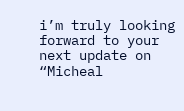i’m truly looking forward to your next update on “Micheal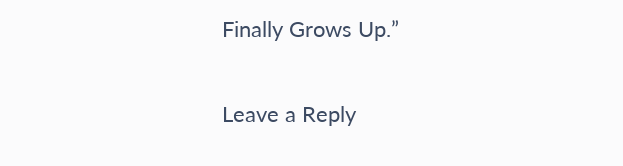Finally Grows Up.”


Leave a Reply